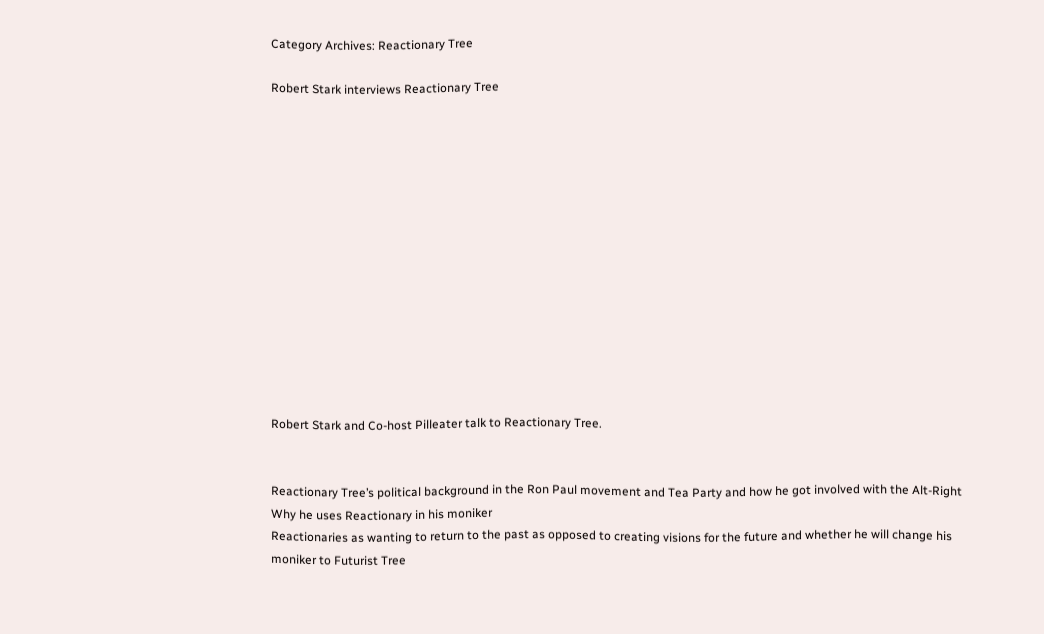Category Archives: Reactionary Tree

Robert Stark interviews Reactionary Tree














Robert Stark and Co-host Pilleater talk to Reactionary Tree.


Reactionary Tree’s political background in the Ron Paul movement and Tea Party and how he got involved with the Alt-Right
Why he uses Reactionary in his moniker
Reactionaries as wanting to return to the past as opposed to creating visions for the future and whether he will change his moniker to Futurist Tree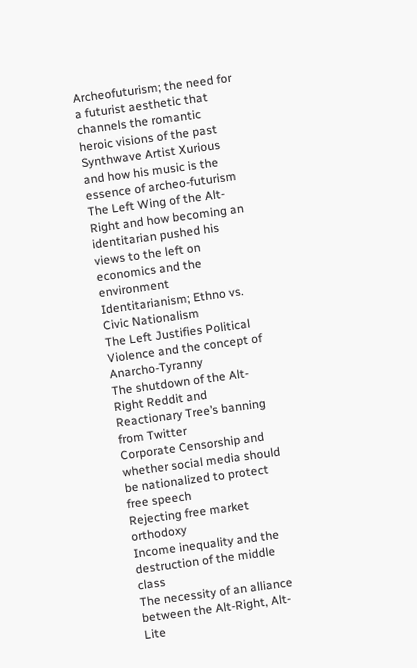Archeofuturism; the need for a futurist aesthetic that channels the romantic heroic visions of the past
Synthwave Artist Xurious and how his music is the essence of archeo-futurism
The Left Wing of the Alt-Right and how becoming an identitarian pushed his views to the left on economics and the environment
Identitarianism; Ethno vs. Civic Nationalism
The Left Justifies Political Violence and the concept of Anarcho-Tyranny
The shutdown of the Alt-Right Reddit and Reactionary Tree’s banning from Twitter
Corporate Censorship and whether social media should be nationalized to protect free speech
Rejecting free market orthodoxy
Income inequality and the destruction of the middle class
The necessity of an alliance between the Alt-Right, Alt-Lite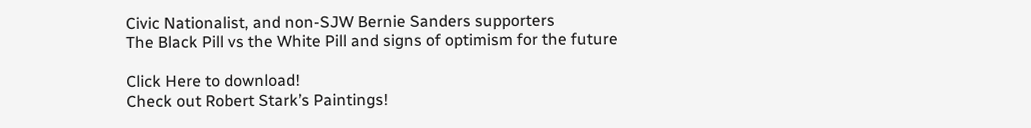Civic Nationalist, and non-SJW Bernie Sanders supporters
The Black Pill vs the White Pill and signs of optimism for the future

Click Here to download!
Check out Robert Stark’s Paintings!